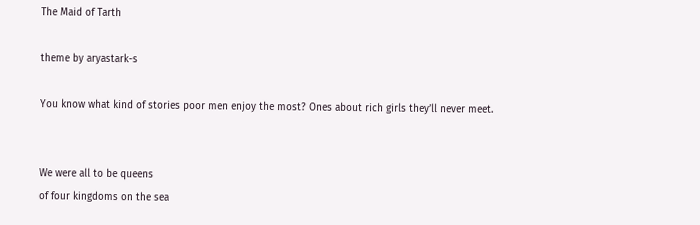The Maid of Tarth

theme by aryastark-s

You know what kind of stories poor men enjoy the most? Ones about rich girls they’ll never meet.


We were all to be queens
of four kingdoms on the sea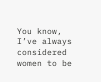You know, I’ve always considered women to be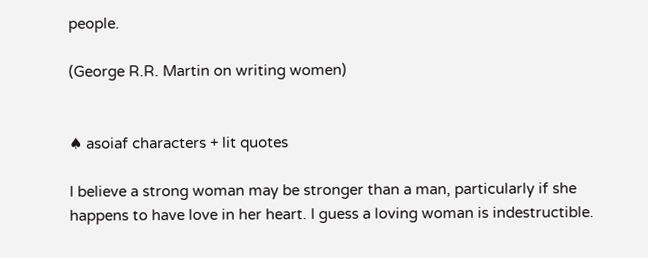people.

(George R.R. Martin on writing women)


♠ asoiaf characters + lit quotes

I believe a strong woman may be stronger than a man, particularly if she happens to have love in her heart. I guess a loving woman is indestructible.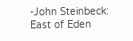-John Steinbeck: East of Eden